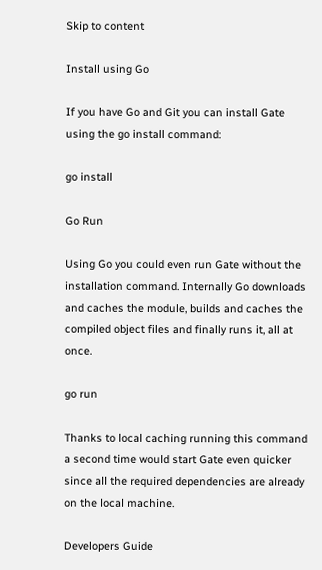Skip to content

Install using Go

If you have Go and Git you can install Gate using the go install command:

go install

Go Run

Using Go you could even run Gate without the installation command. Internally Go downloads and caches the module, builds and caches the compiled object files and finally runs it, all at once.

go run

Thanks to local caching running this command a second time would start Gate even quicker since all the required dependencies are already on the local machine.

Developers Guide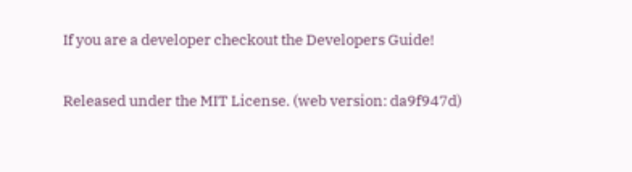If you are a developer checkout the Developers Guide!

Released under the MIT License. (web version: da9f947d)